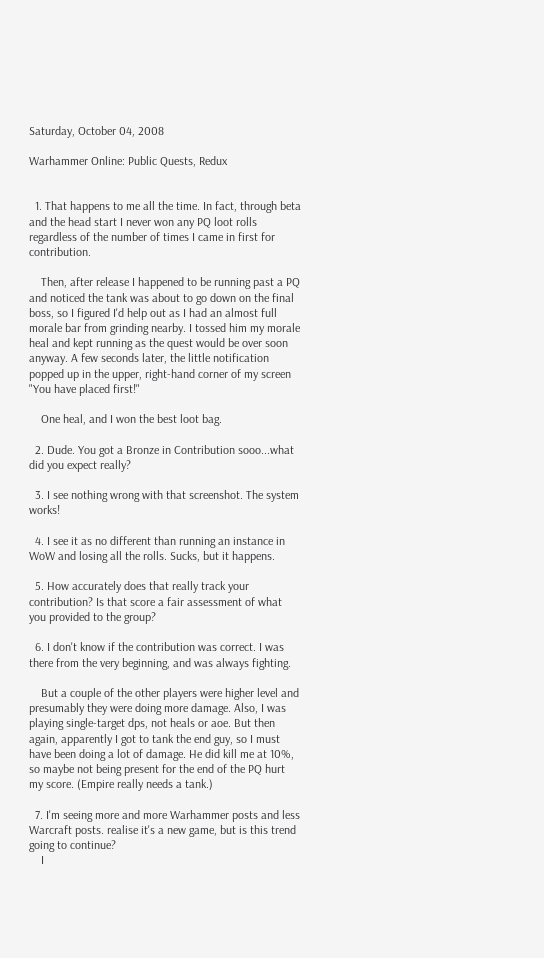Saturday, October 04, 2008

Warhammer Online: Public Quests, Redux


  1. That happens to me all the time. In fact, through beta and the head start I never won any PQ loot rolls regardless of the number of times I came in first for contribution.

    Then, after release I happened to be running past a PQ and noticed the tank was about to go down on the final boss, so I figured I'd help out as I had an almost full morale bar from grinding nearby. I tossed him my morale heal and kept running as the quest would be over soon anyway. A few seconds later, the little notification popped up in the upper, right-hand corner of my screen "You have placed first!"

    One heal, and I won the best loot bag.

  2. Dude. You got a Bronze in Contribution sooo...what did you expect really?

  3. I see nothing wrong with that screenshot. The system works!

  4. I see it as no different than running an instance in WoW and losing all the rolls. Sucks, but it happens.

  5. How accurately does that really track your contribution? Is that score a fair assessment of what you provided to the group?

  6. I don't know if the contribution was correct. I was there from the very beginning, and was always fighting.

    But a couple of the other players were higher level and presumably they were doing more damage. Also, I was playing single-target dps, not heals or aoe. But then again, apparently I got to tank the end guy, so I must have been doing a lot of damage. He did kill me at 10%, so maybe not being present for the end of the PQ hurt my score. (Empire really needs a tank.)

  7. I'm seeing more and more Warhammer posts and less Warcraft posts. realise it's a new game, but is this trend going to continue?
    I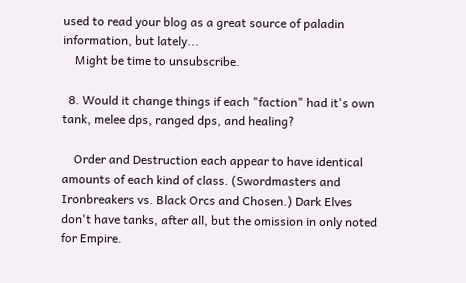used to read your blog as a great source of paladin information, but lately...
    Might be time to unsubscribe.

  8. Would it change things if each "faction" had it's own tank, melee dps, ranged dps, and healing?

    Order and Destruction each appear to have identical amounts of each kind of class. (Swordmasters and Ironbreakers vs. Black Orcs and Chosen.) Dark Elves don't have tanks, after all, but the omission in only noted for Empire.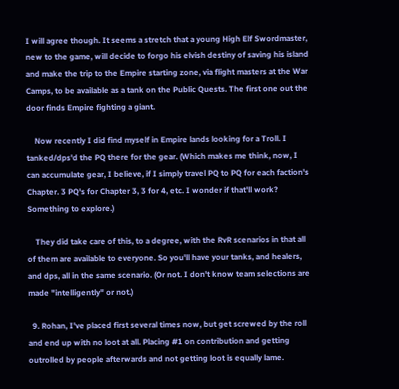I will agree though. It seems a stretch that a young High Elf Swordmaster, new to the game, will decide to forgo his elvish destiny of saving his island and make the trip to the Empire starting zone, via flight masters at the War Camps, to be available as a tank on the Public Quests. The first one out the door finds Empire fighting a giant.

    Now recently I did find myself in Empire lands looking for a Troll. I tanked/dps'd the PQ there for the gear. (Which makes me think, now, I can accumulate gear, I believe, if I simply travel PQ to PQ for each faction's Chapter. 3 PQ's for Chapter 3, 3 for 4, etc. I wonder if that'll work? Something to explore.)

    They did take care of this, to a degree, with the RvR scenarios in that all of them are available to everyone. So you'll have your tanks, and healers, and dps, all in the same scenario. (Or not. I don't know team selections are made "intelligently" or not.)

  9. Rohan, I've placed first several times now, but get screwed by the roll and end up with no loot at all. Placing #1 on contribution and getting outrolled by people afterwards and not getting loot is equally lame.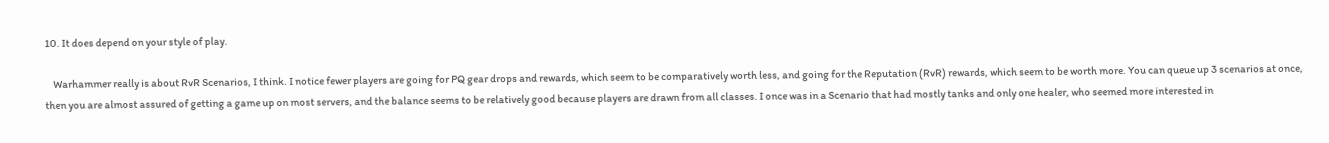10. It does depend on your style of play.

    Warhammer really is about RvR Scenarios, I think. I notice fewer players are going for PQ gear drops and rewards, which seem to be comparatively worth less, and going for the Reputation (RvR) rewards, which seem to be worth more. You can queue up 3 scenarios at once, then you are almost assured of getting a game up on most servers, and the balance seems to be relatively good because players are drawn from all classes. I once was in a Scenario that had mostly tanks and only one healer, who seemed more interested in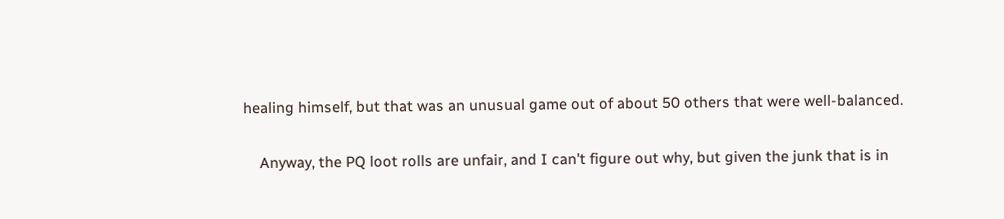healing himself, but that was an unusual game out of about 50 others that were well-balanced.

    Anyway, the PQ loot rolls are unfair, and I can't figure out why, but given the junk that is in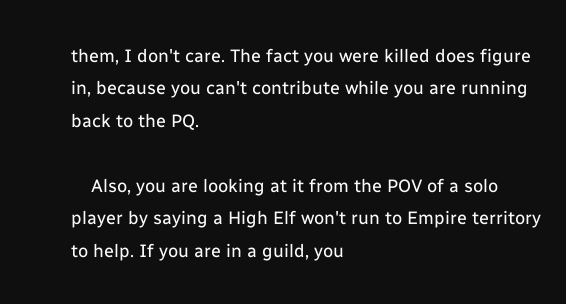them, I don't care. The fact you were killed does figure in, because you can't contribute while you are running back to the PQ.

    Also, you are looking at it from the POV of a solo player by saying a High Elf won't run to Empire territory to help. If you are in a guild, you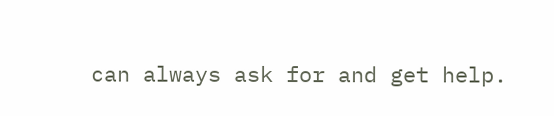can always ask for and get help.